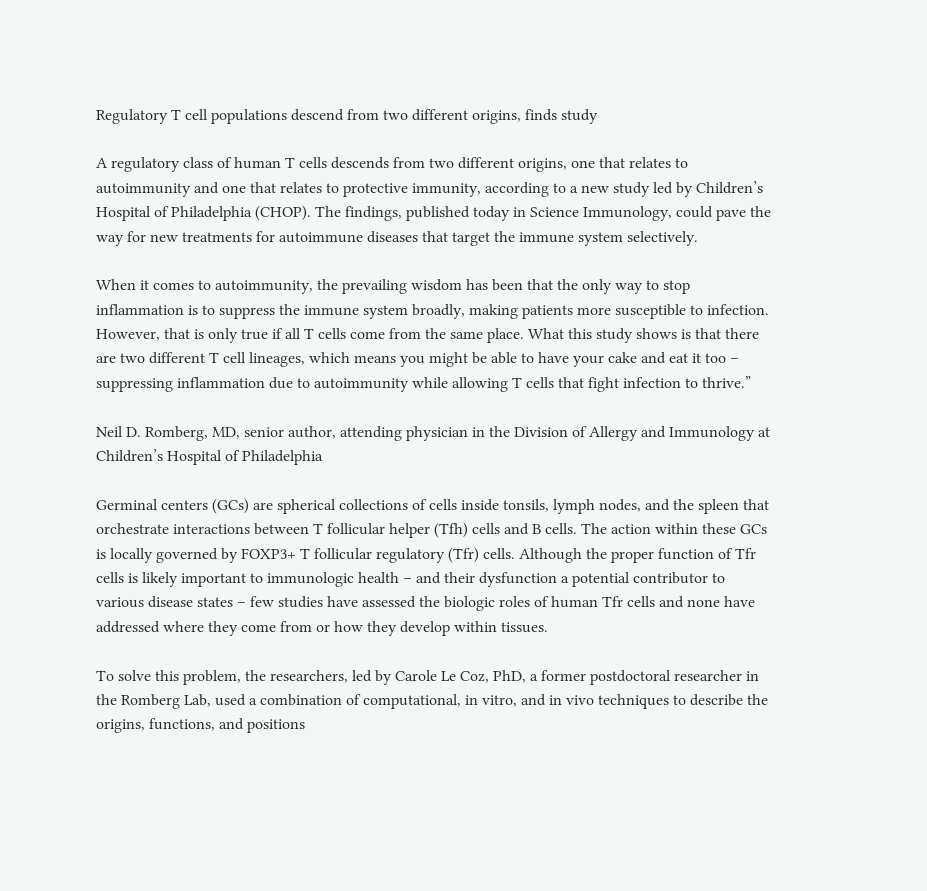Regulatory T cell populations descend from two different origins, finds study

A regulatory class of human T cells descends from two different origins, one that relates to autoimmunity and one that relates to protective immunity, according to a new study led by Children’s Hospital of Philadelphia (CHOP). The findings, published today in Science Immunology, could pave the way for new treatments for autoimmune diseases that target the immune system selectively.

When it comes to autoimmunity, the prevailing wisdom has been that the only way to stop inflammation is to suppress the immune system broadly, making patients more susceptible to infection. However, that is only true if all T cells come from the same place. What this study shows is that there are two different T cell lineages, which means you might be able to have your cake and eat it too – suppressing inflammation due to autoimmunity while allowing T cells that fight infection to thrive.”

Neil D. Romberg, MD, senior author, attending physician in the Division of Allergy and Immunology at Children’s Hospital of Philadelphia

Germinal centers (GCs) are spherical collections of cells inside tonsils, lymph nodes, and the spleen that orchestrate interactions between T follicular helper (Tfh) cells and B cells. The action within these GCs is locally governed by FOXP3+ T follicular regulatory (Tfr) cells. Although the proper function of Tfr cells is likely important to immunologic health – and their dysfunction a potential contributor to various disease states – few studies have assessed the biologic roles of human Tfr cells and none have addressed where they come from or how they develop within tissues.

To solve this problem, the researchers, led by Carole Le Coz, PhD, a former postdoctoral researcher in the Romberg Lab, used a combination of computational, in vitro, and in vivo techniques to describe the origins, functions, and positions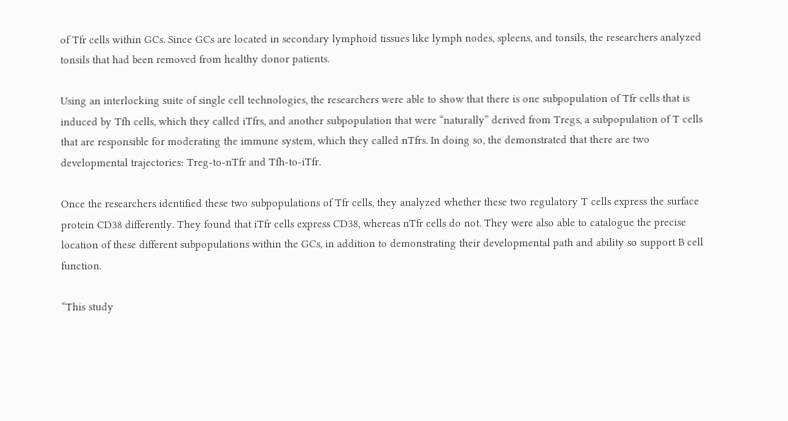of Tfr cells within GCs. Since GCs are located in secondary lymphoid tissues like lymph nodes, spleens, and tonsils, the researchers analyzed tonsils that had been removed from healthy donor patients.

Using an interlocking suite of single cell technologies, the researchers were able to show that there is one subpopulation of Tfr cells that is induced by Tfh cells, which they called iTfrs, and another subpopulation that were “naturally” derived from Tregs, a subpopulation of T cells that are responsible for moderating the immune system, which they called nTfrs. In doing so, the demonstrated that there are two developmental trajectories: Treg-to-nTfr and Tfh-to-iTfr.

Once the researchers identified these two subpopulations of Tfr cells, they analyzed whether these two regulatory T cells express the surface protein CD38 differently. They found that iTfr cells express CD38, whereas nTfr cells do not. They were also able to catalogue the precise location of these different subpopulations within the GCs, in addition to demonstrating their developmental path and ability so support B cell function.

“This study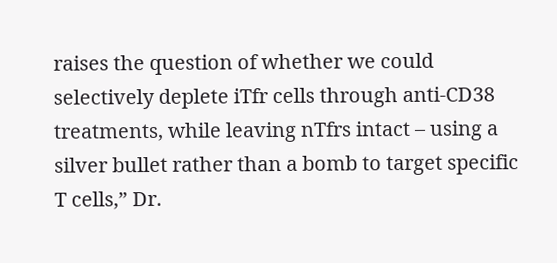raises the question of whether we could selectively deplete iTfr cells through anti-CD38 treatments, while leaving nTfrs intact – using a silver bullet rather than a bomb to target specific T cells,” Dr.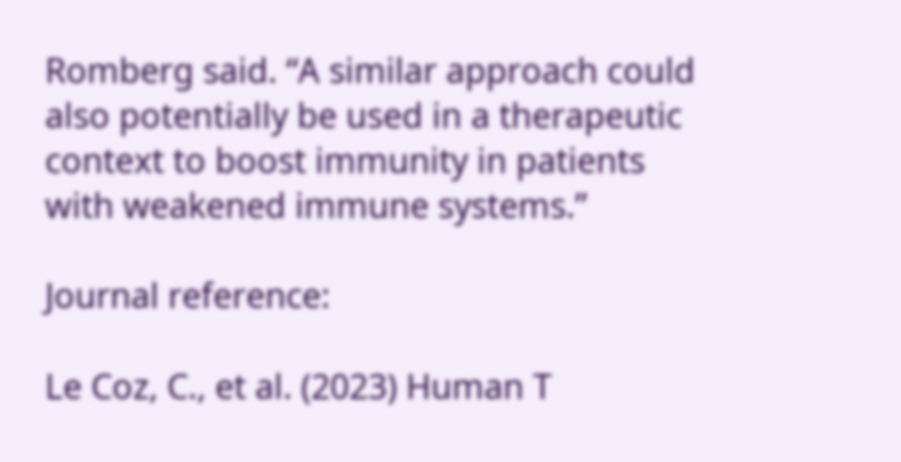Romberg said. “A similar approach could also potentially be used in a therapeutic context to boost immunity in patients with weakened immune systems.”

Journal reference:

Le Coz, C., et al. (2023) Human T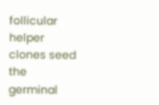follicular helper clones seed the germinal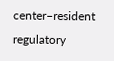center–resident regulatory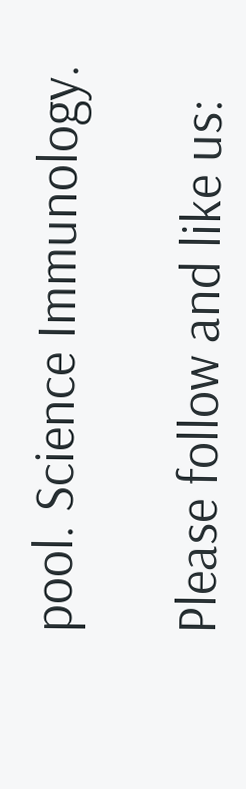pool. Science Immunology.

Please follow and like us: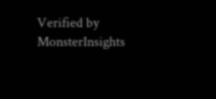Verified by MonsterInsights